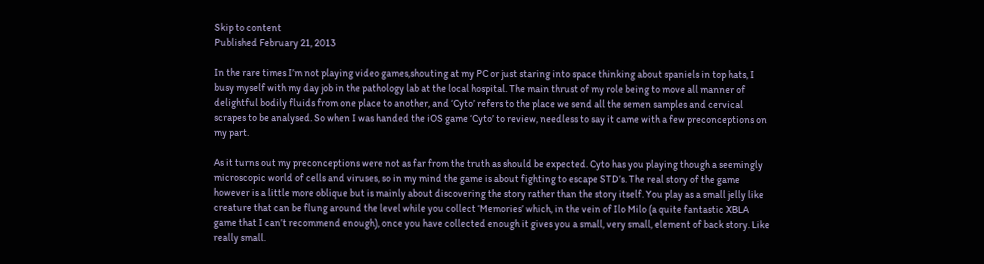Skip to content
Published February 21, 2013

In the rare times I’m not playing video games,shouting at my PC or just staring into space thinking about spaniels in top hats, I busy myself with my day job in the pathology lab at the local hospital. The main thrust of my role being to move all manner of delightful bodily fluids from one place to another, and ‘Cyto’ refers to the place we send all the semen samples and cervical scrapes to be analysed. So when I was handed the iOS game ‘Cyto’ to review, needless to say it came with a few preconceptions on my part.

As it turns out my preconceptions were not as far from the truth as should be expected. Cyto has you playing though a seemingly microscopic world of cells and viruses, so in my mind the game is about fighting to escape STD’s. The real story of the game however is a little more oblique but is mainly about discovering the story rather than the story itself. You play as a small jelly like creature that can be flung around the level while you collect ‘Memories’ which, in the vein of Ilo Milo (a quite fantastic XBLA game that I can’t recommend enough), once you have collected enough it gives you a small, very small, element of back story. Like really small.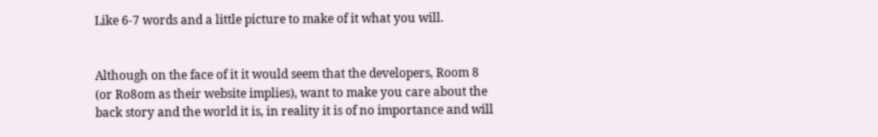Like 6-7 words and a little picture to make of it what you will.


Although on the face of it it would seem that the developers, Room 8 (or Ro8om as their website implies), want to make you care about the back story and the world it is, in reality it is of no importance and will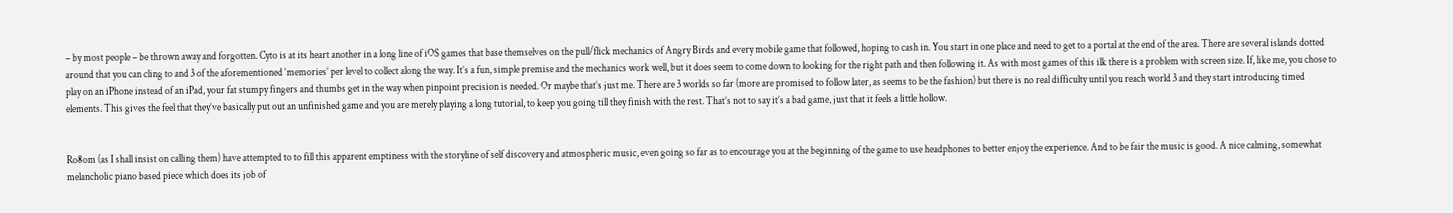– by most people – be thrown away and forgotten. Cyto is at its heart another in a long line of iOS games that base themselves on the pull/flick mechanics of Angry Birds and every mobile game that followed, hoping to cash in. You start in one place and need to get to a portal at the end of the area. There are several islands dotted around that you can cling to and 3 of the aforementioned ‘memories’ per level to collect along the way. It’s a fun, simple premise and the mechanics work well, but it does seem to come down to looking for the right path and then following it. As with most games of this ilk there is a problem with screen size. If, like me, you chose to play on an iPhone instead of an iPad, your fat stumpy fingers and thumbs get in the way when pinpoint precision is needed. Or maybe that’s just me. There are 3 worlds so far (more are promised to follow later, as seems to be the fashion) but there is no real difficulty until you reach world 3 and they start introducing timed elements. This gives the feel that they’ve basically put out an unfinished game and you are merely playing a long tutorial, to keep you going till they finish with the rest. That’s not to say it’s a bad game, just that it feels a little hollow.


Ro8om (as I shall insist on calling them) have attempted to to fill this apparent emptiness with the storyline of self discovery and atmospheric music, even going so far as to encourage you at the beginning of the game to use headphones to better enjoy the experience. And to be fair the music is good. A nice calming, somewhat melancholic piano based piece which does its job of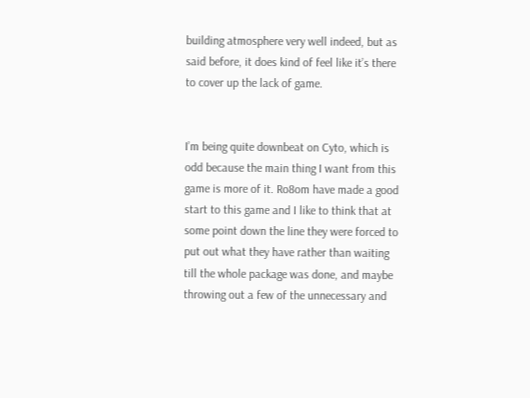building atmosphere very well indeed, but as said before, it does kind of feel like it’s there to cover up the lack of game.


I’m being quite downbeat on Cyto, which is odd because the main thing I want from this game is more of it. Ro8om have made a good start to this game and I like to think that at some point down the line they were forced to put out what they have rather than waiting till the whole package was done, and maybe throwing out a few of the unnecessary and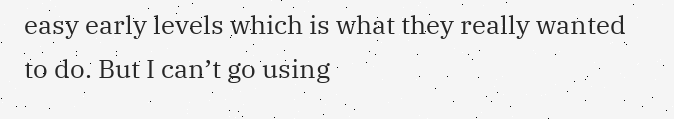easy early levels which is what they really wanted to do. But I can’t go using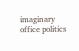imaginary office politics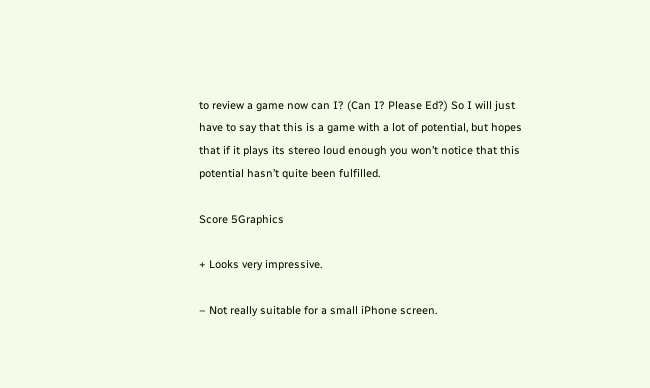to review a game now can I? (Can I? Please Ed?) So I will just have to say that this is a game with a lot of potential, but hopes that if it plays its stereo loud enough you won’t notice that this potential hasn’t quite been fulfilled.

Score 5Graphics

+ Looks very impressive.

– Not really suitable for a small iPhone screen.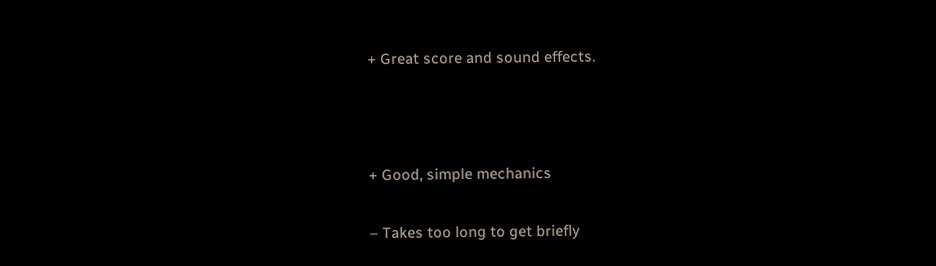+ Great score and sound effects.



+ Good, simple mechanics

– Takes too long to get briefly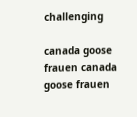challenging

canada goose frauen canada goose frauen